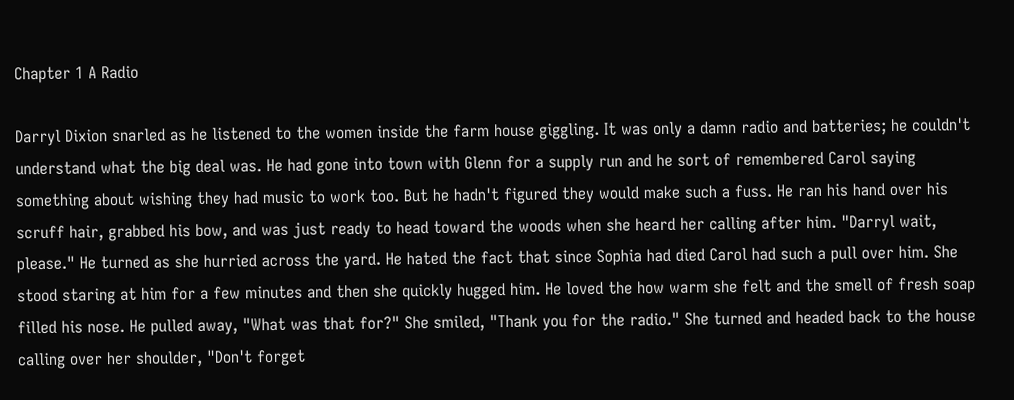Chapter 1 A Radio

Darryl Dixion snarled as he listened to the women inside the farm house giggling. It was only a damn radio and batteries; he couldn't understand what the big deal was. He had gone into town with Glenn for a supply run and he sort of remembered Carol saying something about wishing they had music to work too. But he hadn't figured they would make such a fuss. He ran his hand over his scruff hair, grabbed his bow, and was just ready to head toward the woods when she heard her calling after him. "Darryl wait, please." He turned as she hurried across the yard. He hated the fact that since Sophia had died Carol had such a pull over him. She stood staring at him for a few minutes and then she quickly hugged him. He loved the how warm she felt and the smell of fresh soap filled his nose. He pulled away, "What was that for?" She smiled, "Thank you for the radio." She turned and headed back to the house calling over her shoulder, "Don't forget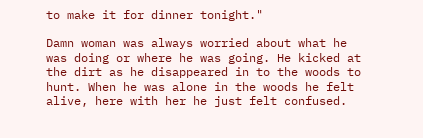to make it for dinner tonight."

Damn woman was always worried about what he was doing or where he was going. He kicked at the dirt as he disappeared in to the woods to hunt. When he was alone in the woods he felt alive, here with her he just felt confused.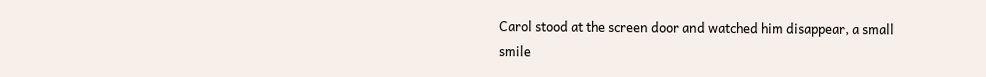Carol stood at the screen door and watched him disappear, a small smile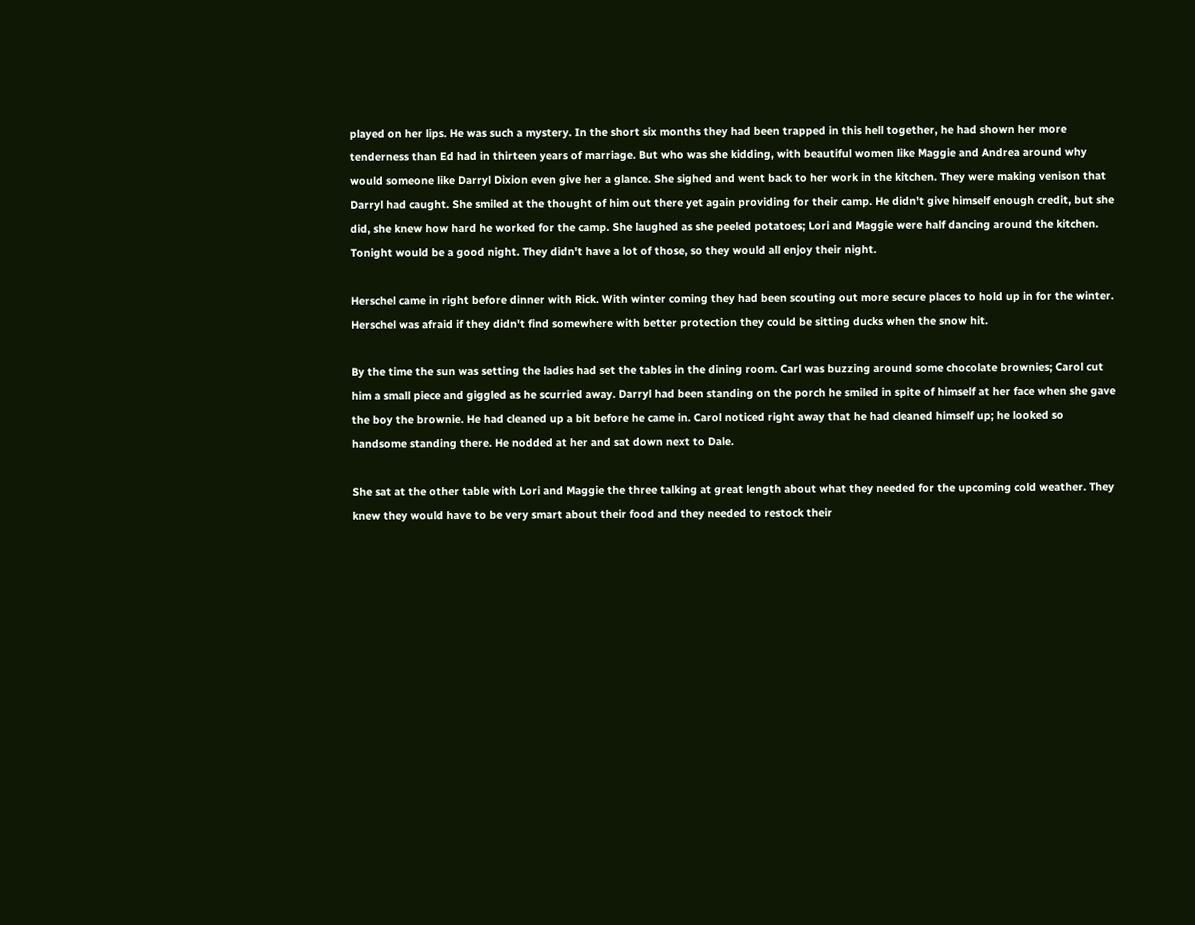played on her lips. He was such a mystery. In the short six months they had been trapped in this hell together, he had shown her more tenderness than Ed had in thirteen years of marriage. But who was she kidding, with beautiful women like Maggie and Andrea around why would someone like Darryl Dixion even give her a glance. She sighed and went back to her work in the kitchen. They were making venison that Darryl had caught. She smiled at the thought of him out there yet again providing for their camp. He didn't give himself enough credit, but she did, she knew how hard he worked for the camp. She laughed as she peeled potatoes; Lori and Maggie were half dancing around the kitchen. Tonight would be a good night. They didn't have a lot of those, so they would all enjoy their night.

Herschel came in right before dinner with Rick. With winter coming they had been scouting out more secure places to hold up in for the winter. Herschel was afraid if they didn't find somewhere with better protection they could be sitting ducks when the snow hit.

By the time the sun was setting the ladies had set the tables in the dining room. Carl was buzzing around some chocolate brownies; Carol cut him a small piece and giggled as he scurried away. Darryl had been standing on the porch he smiled in spite of himself at her face when she gave the boy the brownie. He had cleaned up a bit before he came in. Carol noticed right away that he had cleaned himself up; he looked so handsome standing there. He nodded at her and sat down next to Dale.

She sat at the other table with Lori and Maggie the three talking at great length about what they needed for the upcoming cold weather. They knew they would have to be very smart about their food and they needed to restock their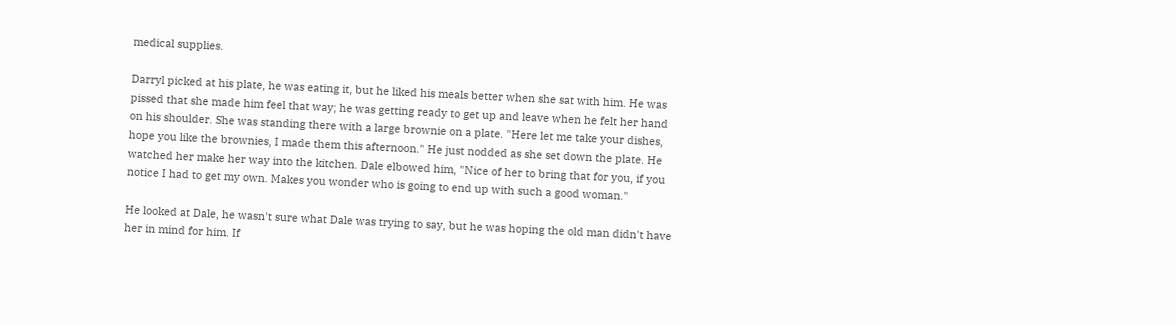medical supplies.

Darryl picked at his plate, he was eating it, but he liked his meals better when she sat with him. He was pissed that she made him feel that way; he was getting ready to get up and leave when he felt her hand on his shoulder. She was standing there with a large brownie on a plate. "Here let me take your dishes, hope you like the brownies, I made them this afternoon." He just nodded as she set down the plate. He watched her make her way into the kitchen. Dale elbowed him, "Nice of her to bring that for you, if you notice I had to get my own. Makes you wonder who is going to end up with such a good woman."

He looked at Dale, he wasn't sure what Dale was trying to say, but he was hoping the old man didn't have her in mind for him. If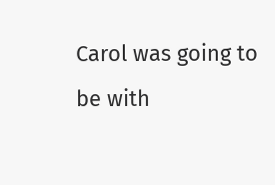Carol was going to be with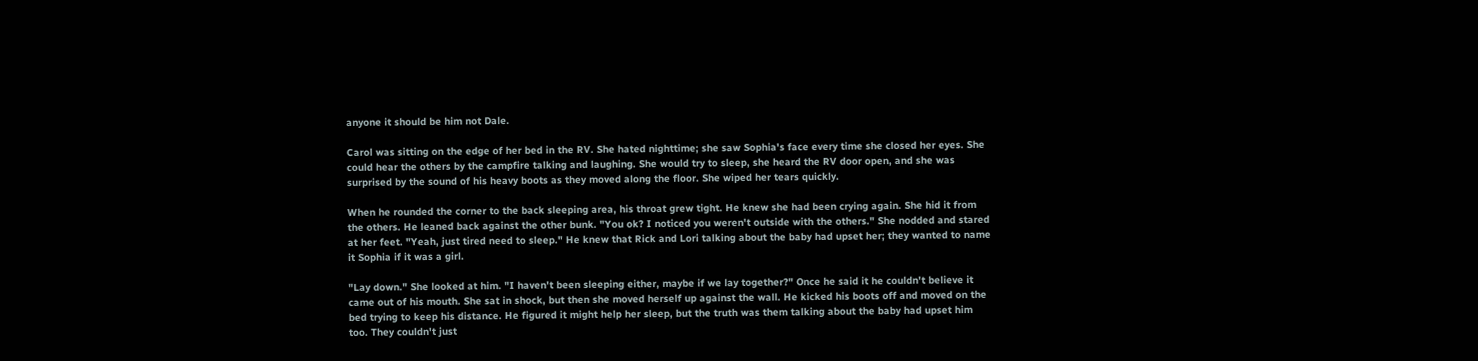anyone it should be him not Dale.

Carol was sitting on the edge of her bed in the RV. She hated nighttime; she saw Sophia's face every time she closed her eyes. She could hear the others by the campfire talking and laughing. She would try to sleep, she heard the RV door open, and she was surprised by the sound of his heavy boots as they moved along the floor. She wiped her tears quickly.

When he rounded the corner to the back sleeping area, his throat grew tight. He knew she had been crying again. She hid it from the others. He leaned back against the other bunk. "You ok? I noticed you weren't outside with the others." She nodded and stared at her feet. "Yeah, just tired need to sleep." He knew that Rick and Lori talking about the baby had upset her; they wanted to name it Sophia if it was a girl.

"Lay down." She looked at him. "I haven't been sleeping either, maybe if we lay together?" Once he said it he couldn't believe it came out of his mouth. She sat in shock, but then she moved herself up against the wall. He kicked his boots off and moved on the bed trying to keep his distance. He figured it might help her sleep, but the truth was them talking about the baby had upset him too. They couldn't just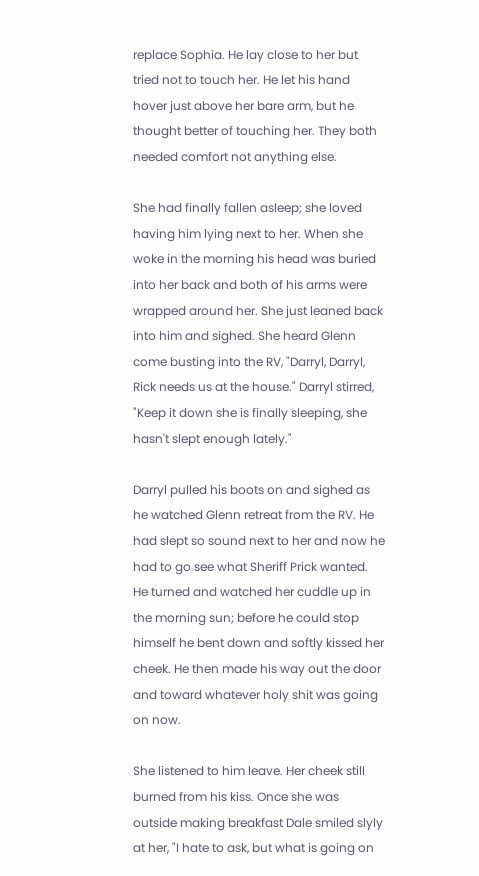replace Sophia. He lay close to her but tried not to touch her. He let his hand hover just above her bare arm, but he thought better of touching her. They both needed comfort not anything else.

She had finally fallen asleep; she loved having him lying next to her. When she woke in the morning his head was buried into her back and both of his arms were wrapped around her. She just leaned back into him and sighed. She heard Glenn come busting into the RV, "Darryl, Darryl, Rick needs us at the house." Darryl stirred, "Keep it down she is finally sleeping, she hasn't slept enough lately."

Darryl pulled his boots on and sighed as he watched Glenn retreat from the RV. He had slept so sound next to her and now he had to go see what Sheriff Prick wanted. He turned and watched her cuddle up in the morning sun; before he could stop himself he bent down and softly kissed her cheek. He then made his way out the door and toward whatever holy shit was going on now.

She listened to him leave. Her cheek still burned from his kiss. Once she was outside making breakfast Dale smiled slyly at her, "I hate to ask, but what is going on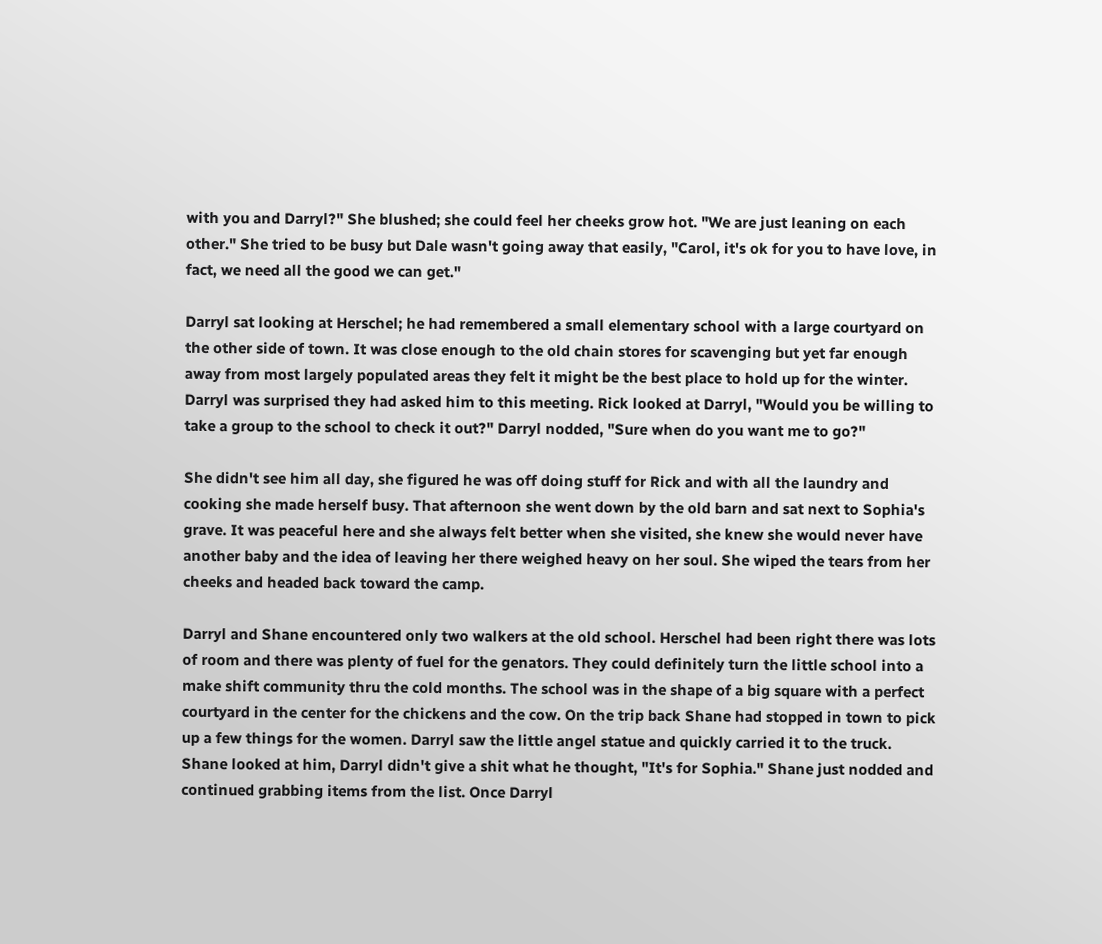with you and Darryl?" She blushed; she could feel her cheeks grow hot. "We are just leaning on each other." She tried to be busy but Dale wasn't going away that easily, "Carol, it's ok for you to have love, in fact, we need all the good we can get."

Darryl sat looking at Herschel; he had remembered a small elementary school with a large courtyard on the other side of town. It was close enough to the old chain stores for scavenging but yet far enough away from most largely populated areas they felt it might be the best place to hold up for the winter. Darryl was surprised they had asked him to this meeting. Rick looked at Darryl, "Would you be willing to take a group to the school to check it out?" Darryl nodded, "Sure when do you want me to go?"

She didn't see him all day, she figured he was off doing stuff for Rick and with all the laundry and cooking she made herself busy. That afternoon she went down by the old barn and sat next to Sophia's grave. It was peaceful here and she always felt better when she visited, she knew she would never have another baby and the idea of leaving her there weighed heavy on her soul. She wiped the tears from her cheeks and headed back toward the camp.

Darryl and Shane encountered only two walkers at the old school. Herschel had been right there was lots of room and there was plenty of fuel for the genators. They could definitely turn the little school into a make shift community thru the cold months. The school was in the shape of a big square with a perfect courtyard in the center for the chickens and the cow. On the trip back Shane had stopped in town to pick up a few things for the women. Darryl saw the little angel statue and quickly carried it to the truck. Shane looked at him, Darryl didn't give a shit what he thought, "It's for Sophia." Shane just nodded and continued grabbing items from the list. Once Darryl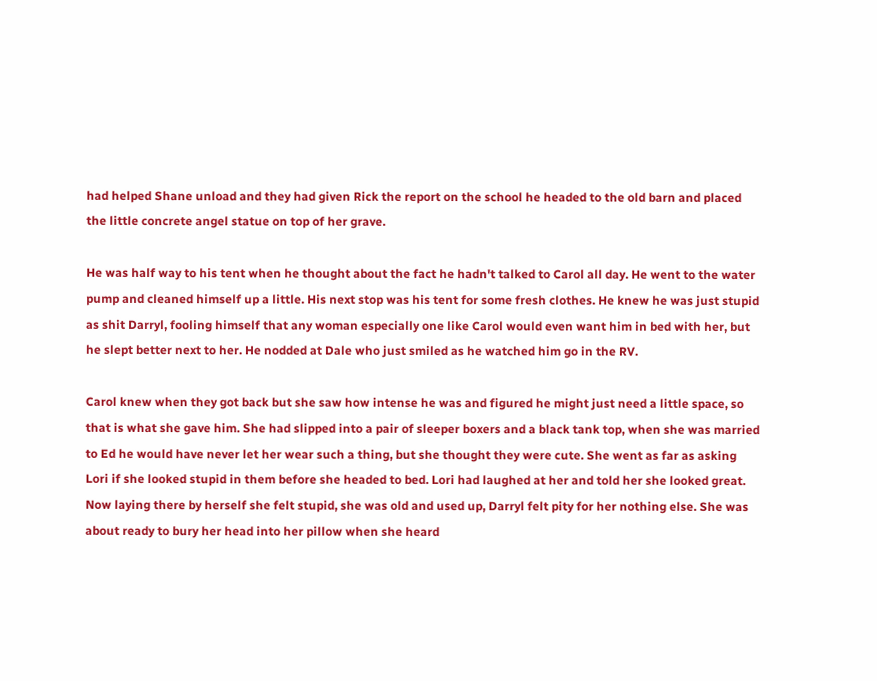had helped Shane unload and they had given Rick the report on the school he headed to the old barn and placed the little concrete angel statue on top of her grave.

He was half way to his tent when he thought about the fact he hadn't talked to Carol all day. He went to the water pump and cleaned himself up a little. His next stop was his tent for some fresh clothes. He knew he was just stupid as shit Darryl, fooling himself that any woman especially one like Carol would even want him in bed with her, but he slept better next to her. He nodded at Dale who just smiled as he watched him go in the RV.

Carol knew when they got back but she saw how intense he was and figured he might just need a little space, so that is what she gave him. She had slipped into a pair of sleeper boxers and a black tank top, when she was married to Ed he would have never let her wear such a thing, but she thought they were cute. She went as far as asking Lori if she looked stupid in them before she headed to bed. Lori had laughed at her and told her she looked great. Now laying there by herself she felt stupid, she was old and used up, Darryl felt pity for her nothing else. She was about ready to bury her head into her pillow when she heard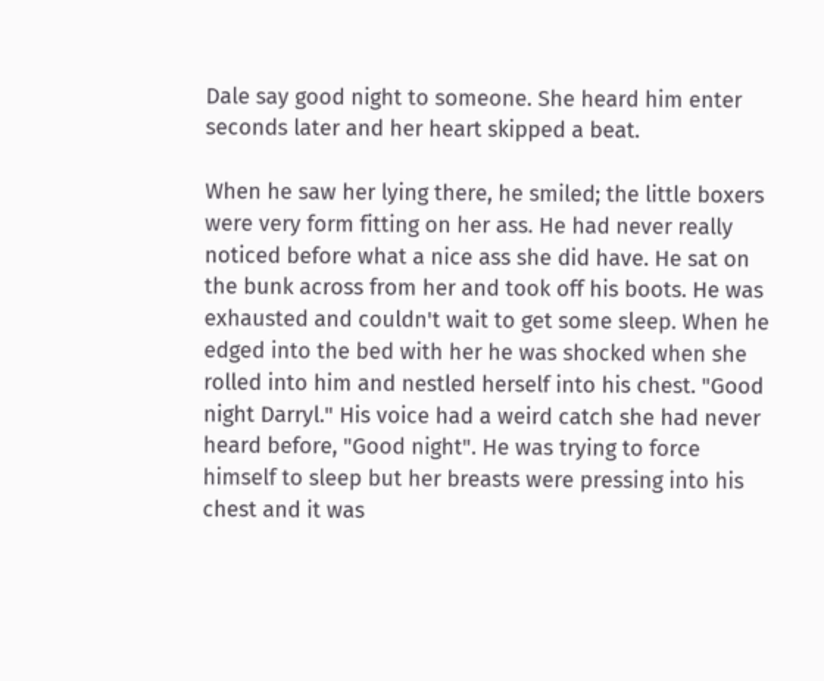Dale say good night to someone. She heard him enter seconds later and her heart skipped a beat.

When he saw her lying there, he smiled; the little boxers were very form fitting on her ass. He had never really noticed before what a nice ass she did have. He sat on the bunk across from her and took off his boots. He was exhausted and couldn't wait to get some sleep. When he edged into the bed with her he was shocked when she rolled into him and nestled herself into his chest. "Good night Darryl." His voice had a weird catch she had never heard before, "Good night". He was trying to force himself to sleep but her breasts were pressing into his chest and it was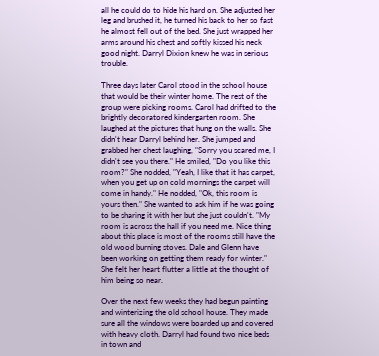all he could do to hide his hard on. She adjusted her leg and brushed it, he turned his back to her so fast he almost fell out of the bed. She just wrapped her arms around his chest and softly kissed his neck good night. Darryl Dixion knew he was in serious trouble.

Three days later Carol stood in the school house that would be their winter home. The rest of the group were picking rooms. Carol had drifted to the brightly decoratored kindergarten room. She laughed at the pictures that hung on the walls. She didn't hear Darryl behind her. She jumped and grabbed her chest laughing, "Sorry you scared me, I didn't see you there." He smiled, "Do you like this room?" She nodded, "Yeah, I like that it has carpet, when you get up on cold mornings the carpet will come in handy." He nodded, "Ok, this room is yours then." She wanted to ask him if he was going to be sharing it with her but she just couldn't. "My room is across the hall if you need me. Nice thing about this place is most of the rooms still have the old wood burning stoves. Dale and Glenn have been working on getting them ready for winter." She felt her heart flutter a little at the thought of him being so near.

Over the next few weeks they had begun painting and winterizing the old school house. They made sure all the windows were boarded up and covered with heavy cloth. Darryl had found two nice beds in town and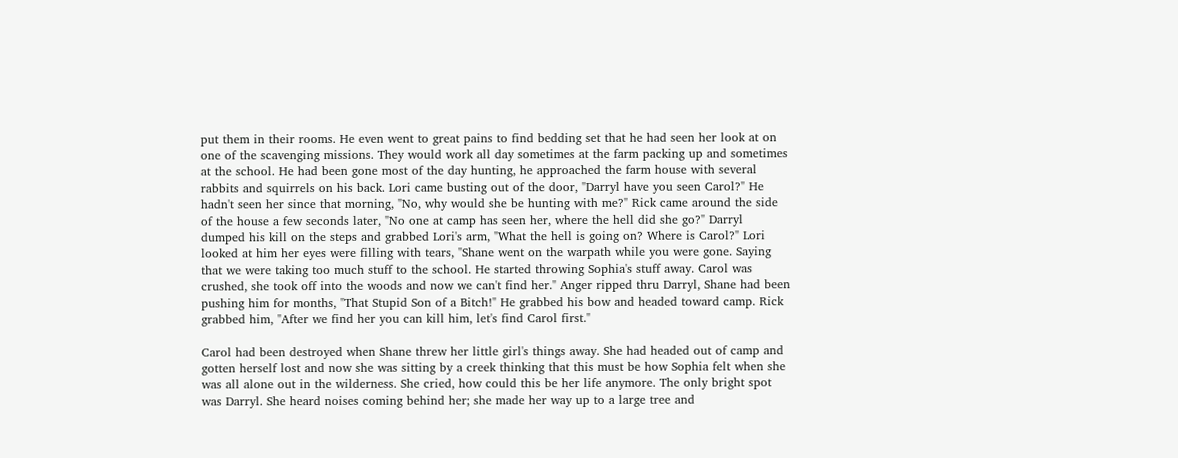put them in their rooms. He even went to great pains to find bedding set that he had seen her look at on one of the scavenging missions. They would work all day sometimes at the farm packing up and sometimes at the school. He had been gone most of the day hunting, he approached the farm house with several rabbits and squirrels on his back. Lori came busting out of the door, "Darryl have you seen Carol?" He hadn't seen her since that morning, "No, why would she be hunting with me?" Rick came around the side of the house a few seconds later, "No one at camp has seen her, where the hell did she go?" Darryl dumped his kill on the steps and grabbed Lori's arm, "What the hell is going on? Where is Carol?" Lori looked at him her eyes were filling with tears, "Shane went on the warpath while you were gone. Saying that we were taking too much stuff to the school. He started throwing Sophia's stuff away. Carol was crushed, she took off into the woods and now we can't find her." Anger ripped thru Darryl, Shane had been pushing him for months, "That Stupid Son of a Bitch!" He grabbed his bow and headed toward camp. Rick grabbed him, "After we find her you can kill him, let's find Carol first."

Carol had been destroyed when Shane threw her little girl's things away. She had headed out of camp and gotten herself lost and now she was sitting by a creek thinking that this must be how Sophia felt when she was all alone out in the wilderness. She cried, how could this be her life anymore. The only bright spot was Darryl. She heard noises coming behind her; she made her way up to a large tree and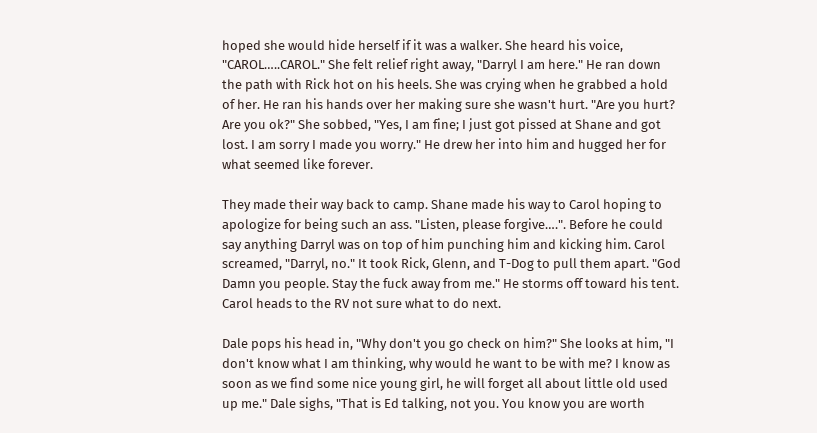hoped she would hide herself if it was a walker. She heard his voice, "CAROL…..CAROL." She felt relief right away, "Darryl I am here." He ran down the path with Rick hot on his heels. She was crying when he grabbed a hold of her. He ran his hands over her making sure she wasn't hurt. "Are you hurt? Are you ok?" She sobbed, "Yes, I am fine; I just got pissed at Shane and got lost. I am sorry I made you worry." He drew her into him and hugged her for what seemed like forever.

They made their way back to camp. Shane made his way to Carol hoping to apologize for being such an ass. "Listen, please forgive….". Before he could say anything Darryl was on top of him punching him and kicking him. Carol screamed, "Darryl, no." It took Rick, Glenn, and T-Dog to pull them apart. "God Damn you people. Stay the fuck away from me." He storms off toward his tent. Carol heads to the RV not sure what to do next.

Dale pops his head in, "Why don't you go check on him?" She looks at him, "I don't know what I am thinking, why would he want to be with me? I know as soon as we find some nice young girl, he will forget all about little old used up me." Dale sighs, "That is Ed talking, not you. You know you are worth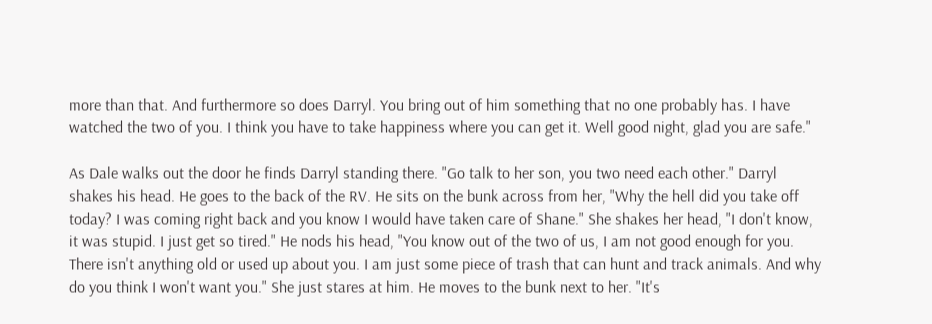more than that. And furthermore so does Darryl. You bring out of him something that no one probably has. I have watched the two of you. I think you have to take happiness where you can get it. Well good night, glad you are safe."

As Dale walks out the door he finds Darryl standing there. "Go talk to her son, you two need each other." Darryl shakes his head. He goes to the back of the RV. He sits on the bunk across from her, "Why the hell did you take off today? I was coming right back and you know I would have taken care of Shane." She shakes her head, "I don't know, it was stupid. I just get so tired." He nods his head, "You know out of the two of us, I am not good enough for you. There isn't anything old or used up about you. I am just some piece of trash that can hunt and track animals. And why do you think I won't want you." She just stares at him. He moves to the bunk next to her. "It's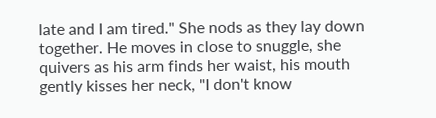late and I am tired." She nods as they lay down together. He moves in close to snuggle, she quivers as his arm finds her waist, his mouth gently kisses her neck, "I don't know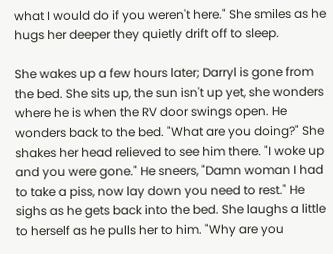what I would do if you weren't here." She smiles as he hugs her deeper they quietly drift off to sleep.

She wakes up a few hours later; Darryl is gone from the bed. She sits up, the sun isn't up yet, she wonders where he is when the RV door swings open. He wonders back to the bed. "What are you doing?" She shakes her head relieved to see him there. "I woke up and you were gone." He sneers, "Damn woman I had to take a piss, now lay down you need to rest." He sighs as he gets back into the bed. She laughs a little to herself as he pulls her to him. "Why are you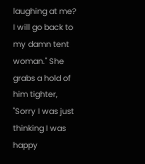laughing at me? I will go back to my damn tent woman." She grabs a hold of him tighter, "Sorry I was just thinking I was happy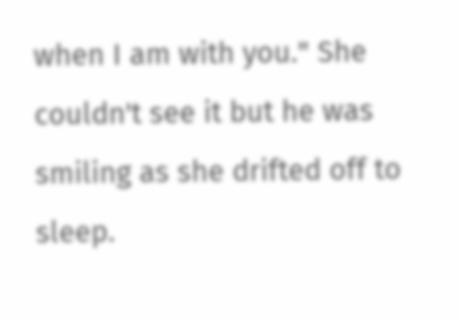when I am with you." She couldn't see it but he was smiling as she drifted off to sleep.